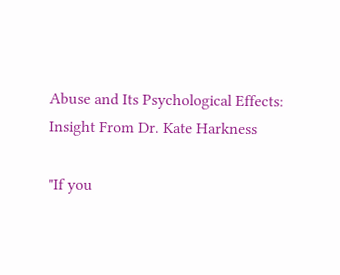Abuse and Its Psychological Effects: Insight From Dr. Kate Harkness

"If you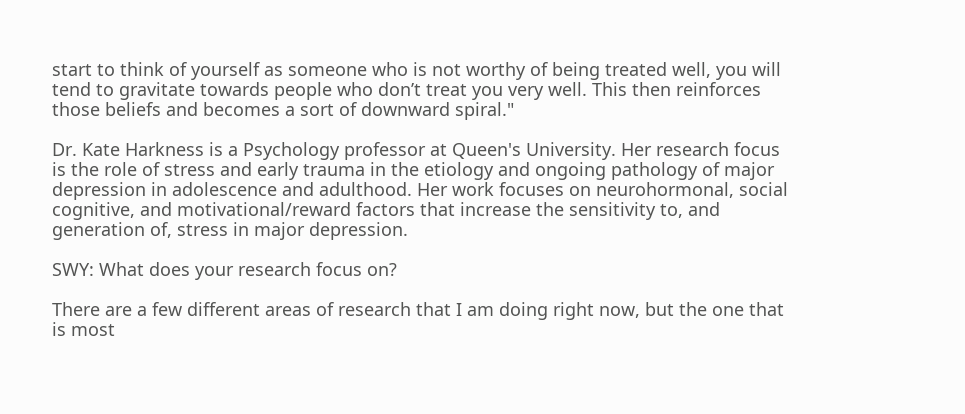start to think of yourself as someone who is not worthy of being treated well, you will tend to gravitate towards people who don’t treat you very well. This then reinforces those beliefs and becomes a sort of downward spiral."

Dr. Kate Harkness is a Psychology professor at Queen's University. Her research focus is the role of stress and early trauma in the etiology and ongoing pathology of major depression in adolescence and adulthood. Her work focuses on neurohormonal, social cognitive, and motivational/reward factors that increase the sensitivity to, and generation of, stress in major depression.

SWY: What does your research focus on?

There are a few different areas of research that I am doing right now, but the one that is most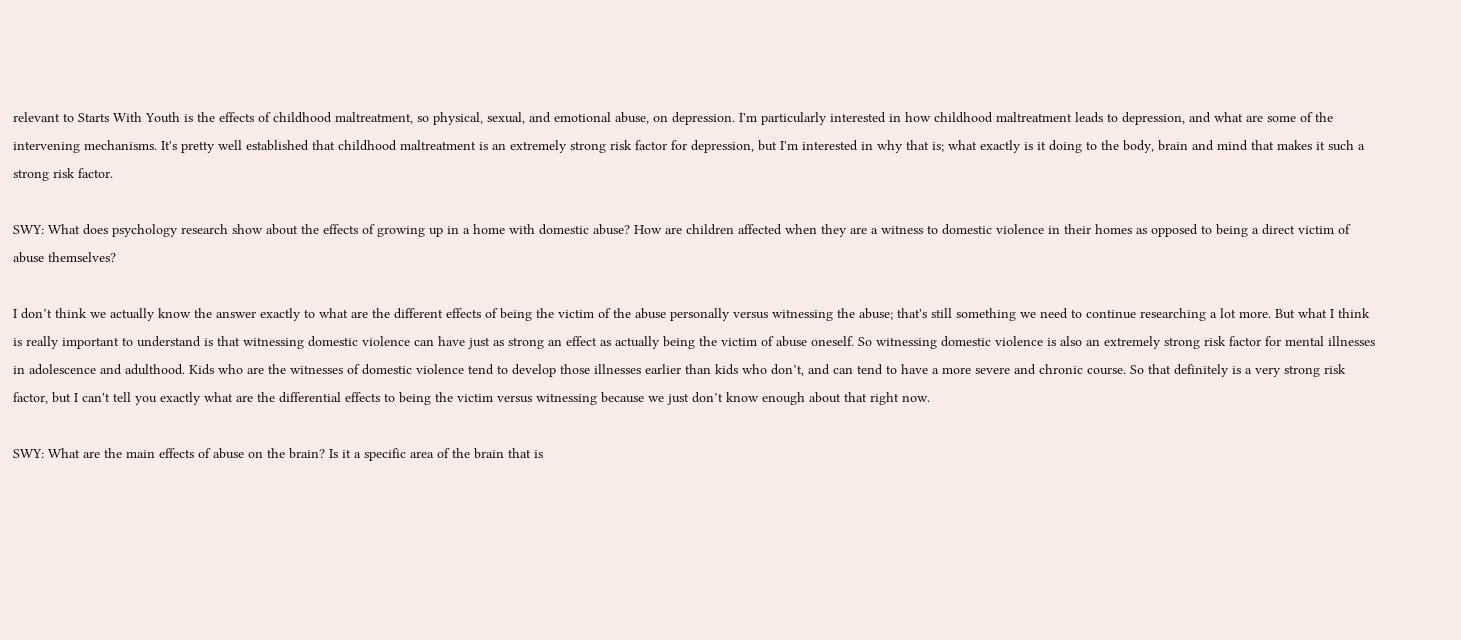relevant to Starts With Youth is the effects of childhood maltreatment, so physical, sexual, and emotional abuse, on depression. I'm particularly interested in how childhood maltreatment leads to depression, and what are some of the intervening mechanisms. It's pretty well established that childhood maltreatment is an extremely strong risk factor for depression, but I'm interested in why that is; what exactly is it doing to the body, brain and mind that makes it such a strong risk factor.

SWY: What does psychology research show about the effects of growing up in a home with domestic abuse? How are children affected when they are a witness to domestic violence in their homes as opposed to being a direct victim of abuse themselves?

I don’t think we actually know the answer exactly to what are the different effects of being the victim of the abuse personally versus witnessing the abuse; that's still something we need to continue researching a lot more. But what I think is really important to understand is that witnessing domestic violence can have just as strong an effect as actually being the victim of abuse oneself. So witnessing domestic violence is also an extremely strong risk factor for mental illnesses in adolescence and adulthood. Kids who are the witnesses of domestic violence tend to develop those illnesses earlier than kids who don’t, and can tend to have a more severe and chronic course. So that definitely is a very strong risk factor, but I can't tell you exactly what are the differential effects to being the victim versus witnessing because we just don’t know enough about that right now.

SWY: What are the main effects of abuse on the brain? Is it a specific area of the brain that is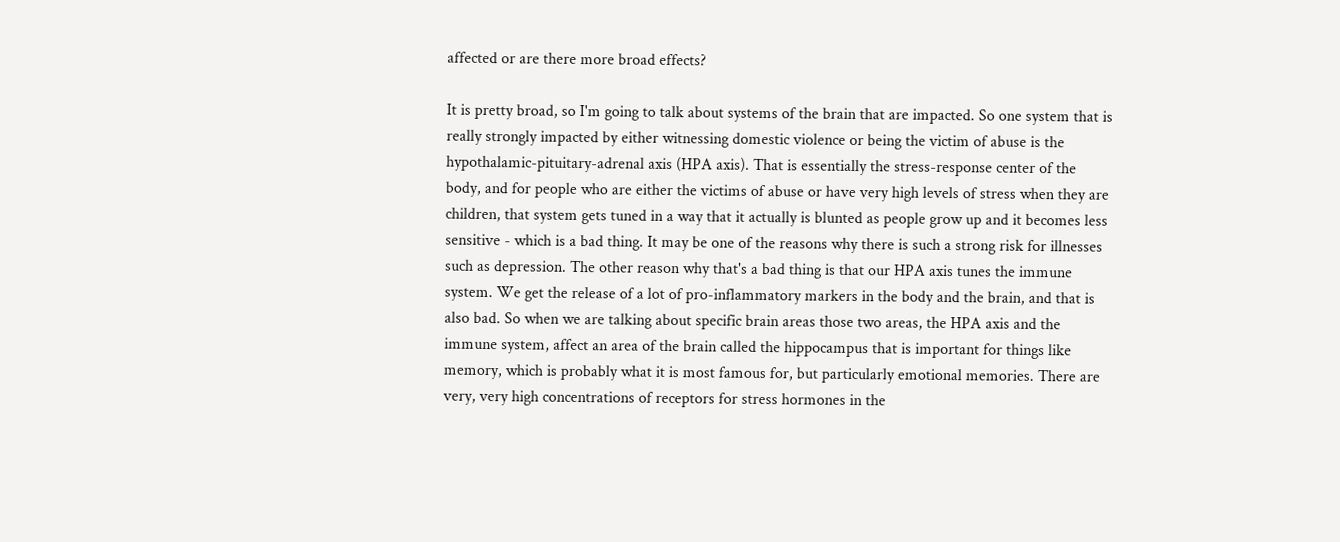affected or are there more broad effects?

It is pretty broad, so I'm going to talk about systems of the brain that are impacted. So one system that is really strongly impacted by either witnessing domestic violence or being the victim of abuse is the hypothalamic-pituitary-adrenal axis (HPA axis). That is essentially the stress-response center of the body, and for people who are either the victims of abuse or have very high levels of stress when they are children, that system gets tuned in a way that it actually is blunted as people grow up and it becomes less sensitive - which is a bad thing. It may be one of the reasons why there is such a strong risk for illnesses such as depression. The other reason why that's a bad thing is that our HPA axis tunes the immune system. We get the release of a lot of pro-inflammatory markers in the body and the brain, and that is also bad. So when we are talking about specific brain areas those two areas, the HPA axis and the immune system, affect an area of the brain called the hippocampus that is important for things like memory, which is probably what it is most famous for, but particularly emotional memories. There are very, very high concentrations of receptors for stress hormones in the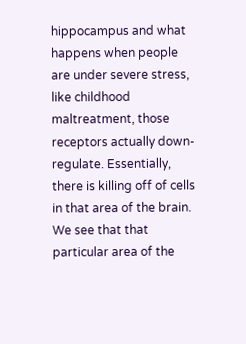hippocampus and what happens when people are under severe stress, like childhood maltreatment, those receptors actually down-regulate. Essentially, there is killing off of cells in that area of the brain. We see that that particular area of the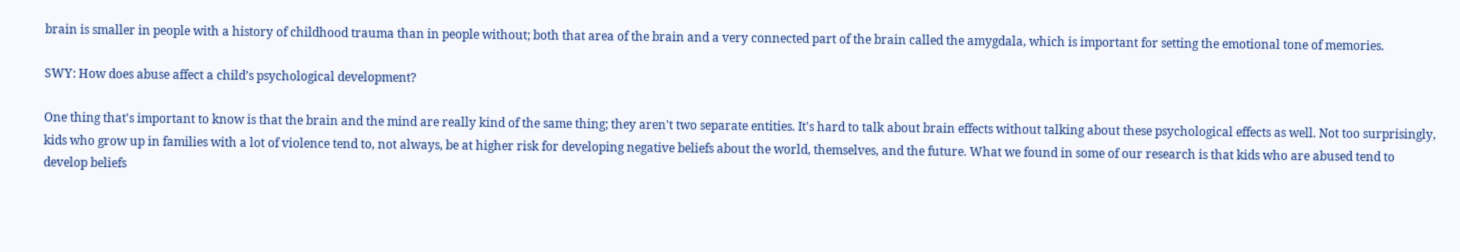brain is smaller in people with a history of childhood trauma than in people without; both that area of the brain and a very connected part of the brain called the amygdala, which is important for setting the emotional tone of memories.

SWY: How does abuse affect a child’s psychological development?

One thing that's important to know is that the brain and the mind are really kind of the same thing; they aren't two separate entities. It's hard to talk about brain effects without talking about these psychological effects as well. Not too surprisingly, kids who grow up in families with a lot of violence tend to, not always, be at higher risk for developing negative beliefs about the world, themselves, and the future. What we found in some of our research is that kids who are abused tend to develop beliefs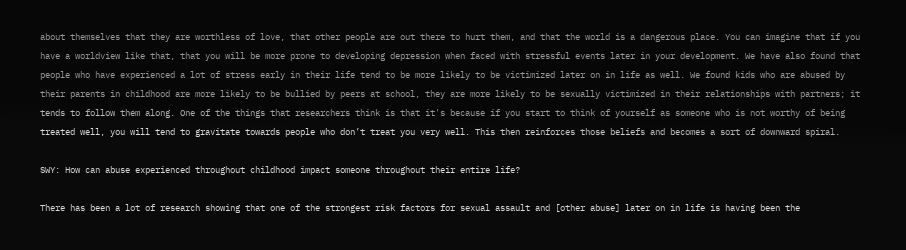about themselves that they are worthless of love, that other people are out there to hurt them, and that the world is a dangerous place. You can imagine that if you have a worldview like that, that you will be more prone to developing depression when faced with stressful events later in your development. We have also found that people who have experienced a lot of stress early in their life tend to be more likely to be victimized later on in life as well. We found kids who are abused by their parents in childhood are more likely to be bullied by peers at school, they are more likely to be sexually victimized in their relationships with partners; it tends to follow them along. One of the things that researchers think is that it's because if you start to think of yourself as someone who is not worthy of being treated well, you will tend to gravitate towards people who don’t treat you very well. This then reinforces those beliefs and becomes a sort of downward spiral.

SWY: How can abuse experienced throughout childhood impact someone throughout their entire life?

There has been a lot of research showing that one of the strongest risk factors for sexual assault and [other abuse] later on in life is having been the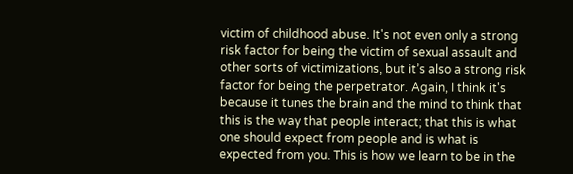victim of childhood abuse. It's not even only a strong risk factor for being the victim of sexual assault and other sorts of victimizations, but it’s also a strong risk factor for being the perpetrator. Again, I think it's because it tunes the brain and the mind to think that this is the way that people interact; that this is what one should expect from people and is what is expected from you. This is how we learn to be in the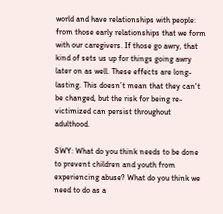world and have relationships with people: from those early relationships that we form with our caregivers. If those go awry, that kind of sets us up for things going awry later on as well. These effects are long-lasting. This doesn’t mean that they can't be changed, but the risk for being re-victimized can persist throughout adulthood.

SWY: What do you think needs to be done to prevent children and youth from experiencing abuse? What do you think we need to do as a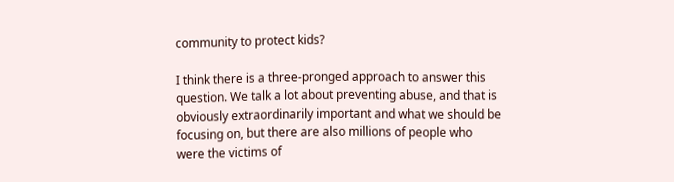community to protect kids?

I think there is a three-pronged approach to answer this question. We talk a lot about preventing abuse, and that is obviously extraordinarily important and what we should be focusing on, but there are also millions of people who were the victims of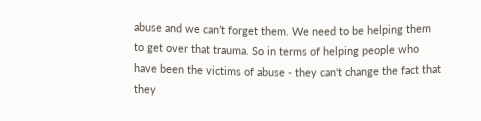abuse and we can’t forget them. We need to be helping them to get over that trauma. So in terms of helping people who have been the victims of abuse - they can't change the fact that they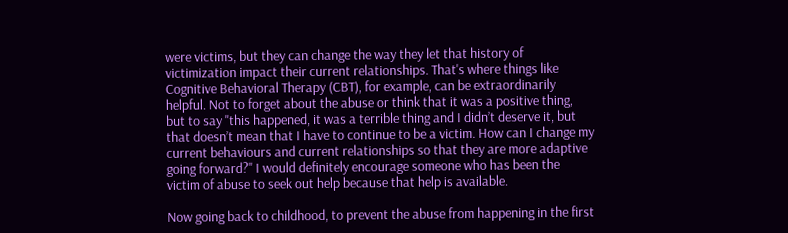were victims, but they can change the way they let that history of victimization impact their current relationships. That's where things like Cognitive Behavioral Therapy (CBT), for example, can be extraordinarily helpful. Not to forget about the abuse or think that it was a positive thing, but to say "this happened, it was a terrible thing and I didn’t deserve it, but that doesn’t mean that I have to continue to be a victim. How can I change my current behaviours and current relationships so that they are more adaptive going forward?" I would definitely encourage someone who has been the victim of abuse to seek out help because that help is available.

Now going back to childhood, to prevent the abuse from happening in the first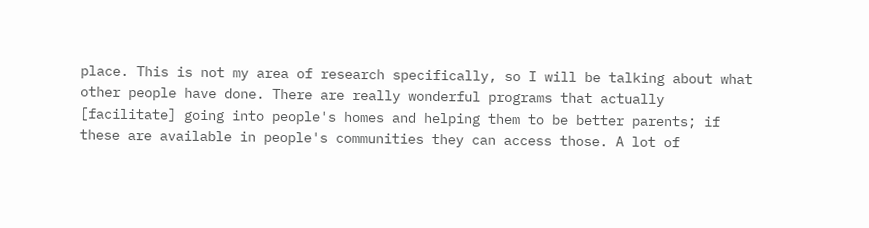place. This is not my area of research specifically, so I will be talking about what other people have done. There are really wonderful programs that actually [facilitate] going into people's homes and helping them to be better parents; if these are available in people's communities they can access those. A lot of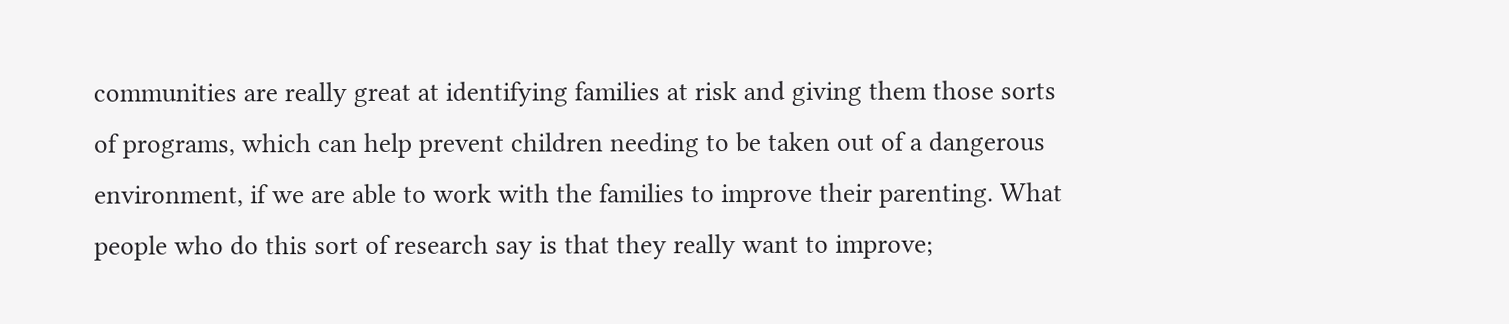communities are really great at identifying families at risk and giving them those sorts of programs, which can help prevent children needing to be taken out of a dangerous environment, if we are able to work with the families to improve their parenting. What people who do this sort of research say is that they really want to improve;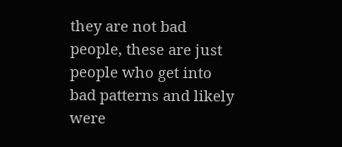they are not bad people, these are just people who get into bad patterns and likely were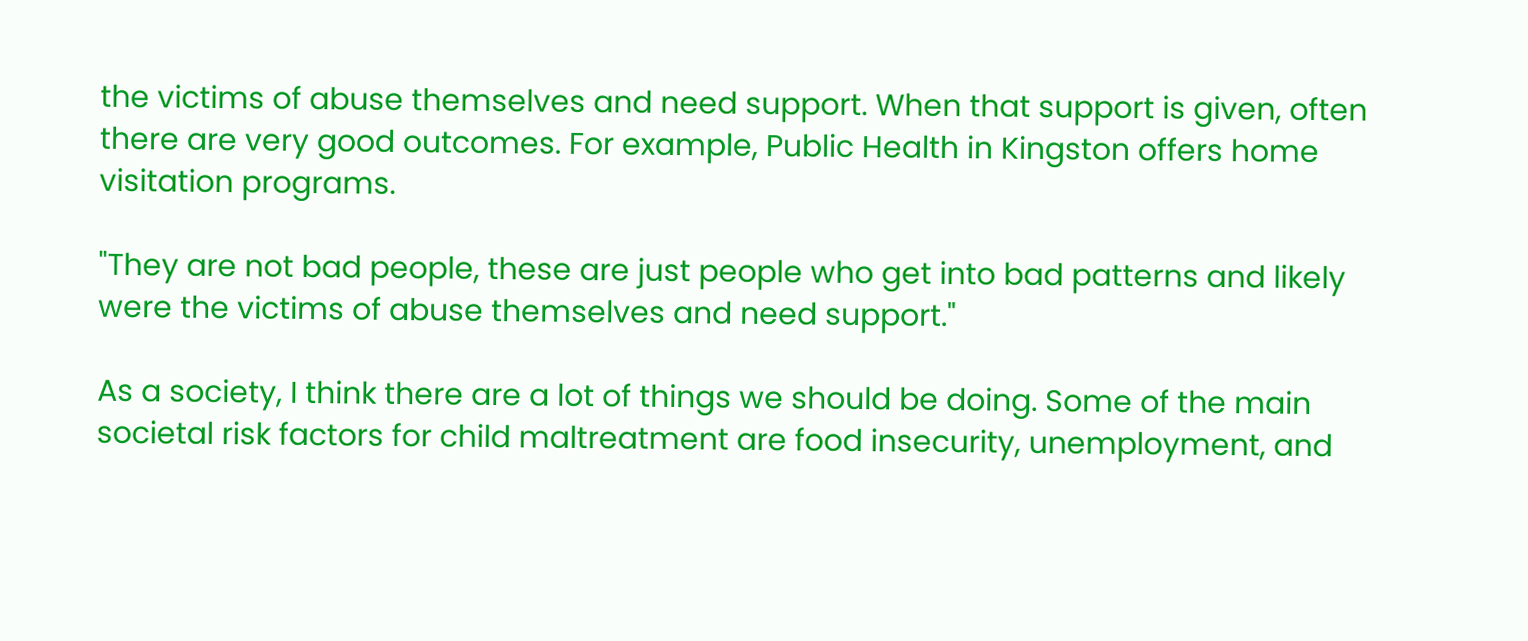the victims of abuse themselves and need support. When that support is given, often there are very good outcomes. For example, Public Health in Kingston offers home visitation programs.

"They are not bad people, these are just people who get into bad patterns and likely were the victims of abuse themselves and need support."

As a society, I think there are a lot of things we should be doing. Some of the main societal risk factors for child maltreatment are food insecurity, unemployment, and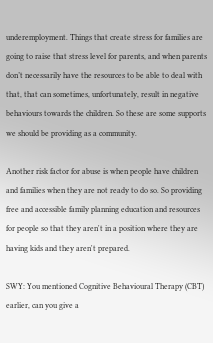underemployment. Things that create stress for families are going to raise that stress level for parents, and when parents don’t necessarily have the resources to be able to deal with that, that can sometimes, unfortunately, result in negative behaviours towards the children. So these are some supports we should be providing as a community.

Another risk factor for abuse is when people have children and families when they are not ready to do so. So providing free and accessible family planning education and resources for people so that they aren't in a position where they are having kids and they aren't prepared.

SWY: You mentioned Cognitive Behavioural Therapy (CBT) earlier, can you give a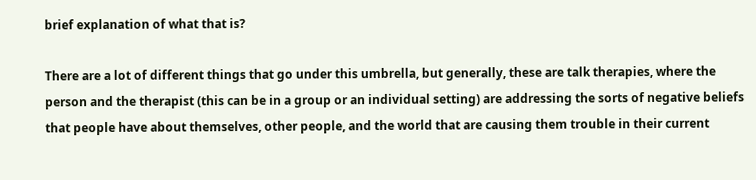brief explanation of what that is?

There are a lot of different things that go under this umbrella, but generally, these are talk therapies, where the person and the therapist (this can be in a group or an individual setting) are addressing the sorts of negative beliefs that people have about themselves, other people, and the world that are causing them trouble in their current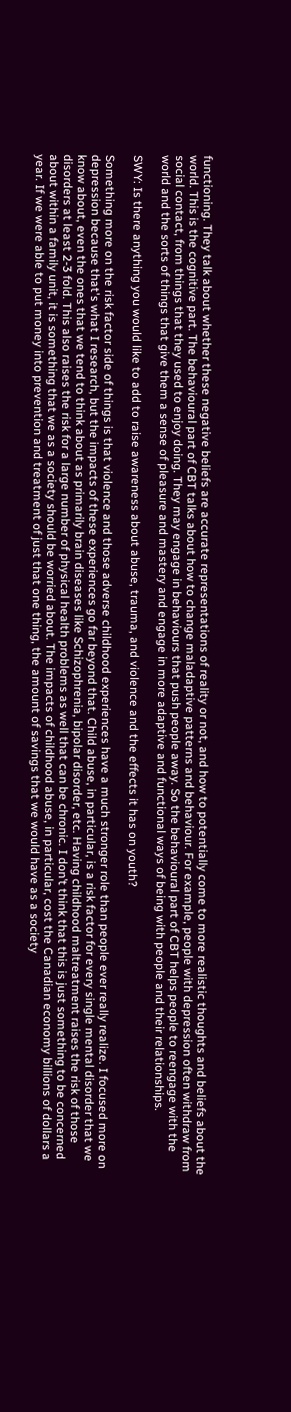functioning. They talk about whether these negative beliefs are accurate representations of reality or not, and how to potentially come to more realistic thoughts and beliefs about the world. This is the cognitive part. The behavioural part of CBT talks about how to change maladaptive patterns and behaviour. For example, people with depression often withdraw from social contact, from things that they used to enjoy doing. They may engage in behaviours that push people away. So the behavioural part of CBT helps people to reengage with the world and the sorts of things that give them a sense of pleasure and mastery and engage in more adaptive and functional ways of being with people and their relationships.

SWY: Is there anything you would like to add to raise awareness about abuse, trauma, and violence and the effects it has on youth?

Something more on the risk factor side of things is that violence and those adverse childhood experiences have a much stronger role than people ever really realize. I focused more on depression because that's what I research, but the impacts of these experiences go far beyond that. Child abuse, in particular, is a risk factor for every single mental disorder that we know about, even the ones that we tend to think about as primarily brain diseases like Schizophrenia, bipolar disorder, etc. Having childhood maltreatment raises the risk of those disorders at least 2-3 fold. This also raises the risk for a large number of physical health problems as well that can be chronic. I don’t think that this is just something to be concerned about within a family unit, it is something that we as a society should be worried about. The impacts of childhood abuse, in particular, cost the Canadian economy billions of dollars a year. If we were able to put money into prevention and treatment of just that one thing, the amount of savings that we would have as a society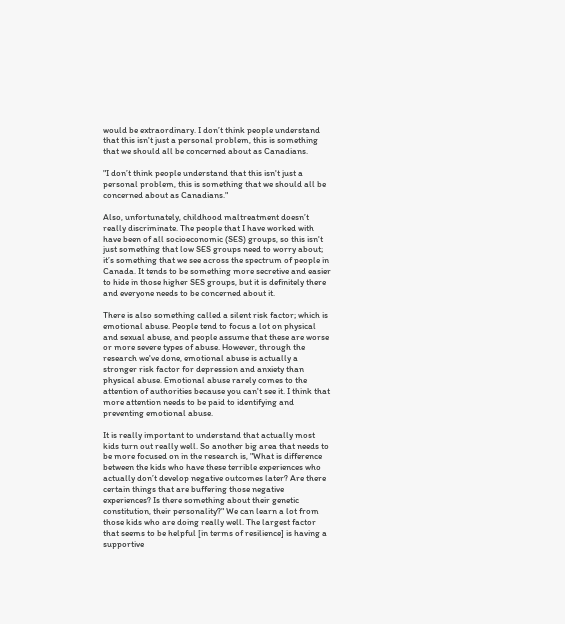would be extraordinary. I don’t think people understand that this isn't just a personal problem, this is something that we should all be concerned about as Canadians.

"I don’t think people understand that this isn't just a personal problem, this is something that we should all be concerned about as Canadians."

Also, unfortunately, childhood maltreatment doesn’t really discriminate. The people that I have worked with have been of all socioeconomic (SES) groups, so this isn't just something that low SES groups need to worry about; it’s something that we see across the spectrum of people in Canada. It tends to be something more secretive and easier to hide in those higher SES groups, but it is definitely there and everyone needs to be concerned about it.

There is also something called a silent risk factor; which is emotional abuse. People tend to focus a lot on physical and sexual abuse, and people assume that these are worse or more severe types of abuse. However, through the research we've done, emotional abuse is actually a stronger risk factor for depression and anxiety than physical abuse. Emotional abuse rarely comes to the attention of authorities because you can't see it. I think that more attention needs to be paid to identifying and preventing emotional abuse.

It is really important to understand that actually most kids turn out really well. So another big area that needs to be more focused on in the research is, "What is difference between the kids who have these terrible experiences who actually don’t develop negative outcomes later? Are there certain things that are buffering those negative experiences? Is there something about their genetic constitution, their personality?" We can learn a lot from those kids who are doing really well. The largest factor that seems to be helpful [in terms of resilience] is having a supportive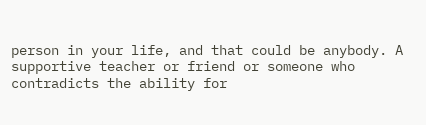person in your life, and that could be anybody. A supportive teacher or friend or someone who contradicts the ability for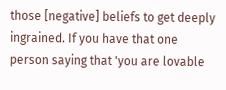those [negative] beliefs to get deeply ingrained. If you have that one person saying that 'you are lovable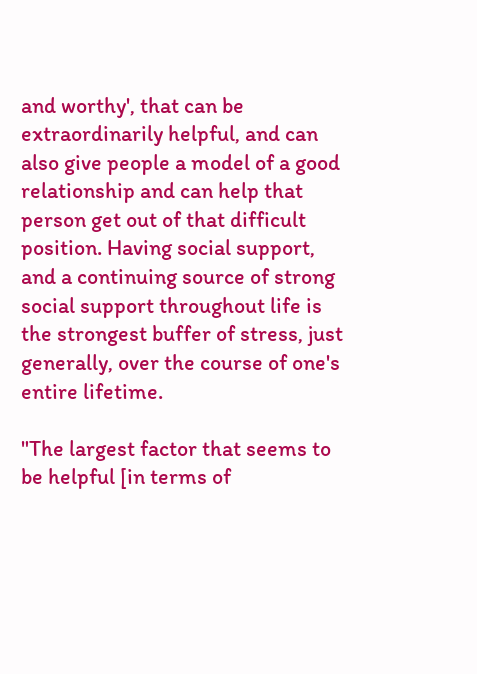and worthy', that can be extraordinarily helpful, and can also give people a model of a good relationship and can help that person get out of that difficult position. Having social support, and a continuing source of strong social support throughout life is the strongest buffer of stress, just generally, over the course of one's entire lifetime.

"The largest factor that seems to be helpful [in terms of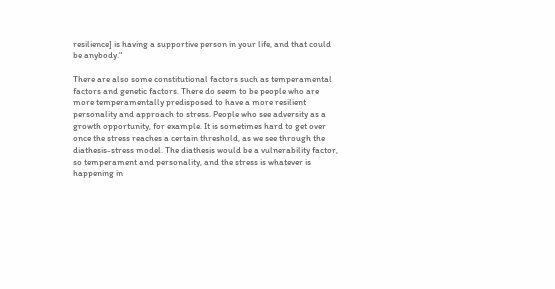resilience] is having a supportive person in your life, and that could be anybody."

There are also some constitutional factors such as temperamental factors and genetic factors. There do seem to be people who are more temperamentally predisposed to have a more resilient personality and approach to stress. People who see adversity as a growth opportunity, for example. It is sometimes hard to get over once the stress reaches a certain threshold, as we see through the diathesis-stress model. The diathesis would be a vulnerability factor, so temperament and personality, and the stress is whatever is happening in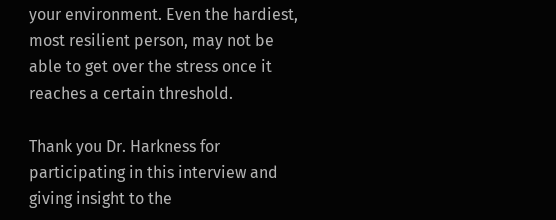your environment. Even the hardiest, most resilient person, may not be able to get over the stress once it reaches a certain threshold.

Thank you Dr. Harkness for participating in this interview and giving insight to the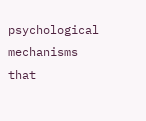psychological mechanisms that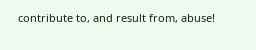contribute to, and result from, abuse!